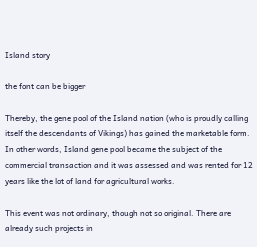Island story

the font can be bigger

Thereby, the gene pool of the Island nation (who is proudly calling itself the descendants of Vikings) has gained the marketable form. In other words, Island gene pool became the subject of the commercial transaction and it was assessed and was rented for 12 years like the lot of land for agricultural works.

This event was not ordinary, though not so original. There are already such projects in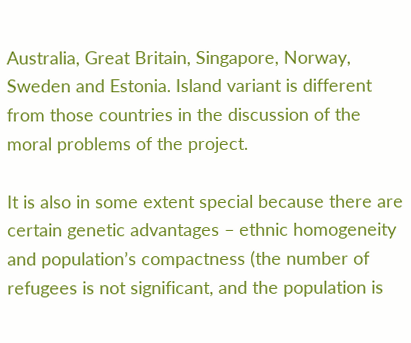Australia, Great Britain, Singapore, Norway, Sweden and Estonia. Island variant is different from those countries in the discussion of the moral problems of the project.

It is also in some extent special because there are certain genetic advantages – ethnic homogeneity and population’s compactness (the number of refugees is not significant, and the population is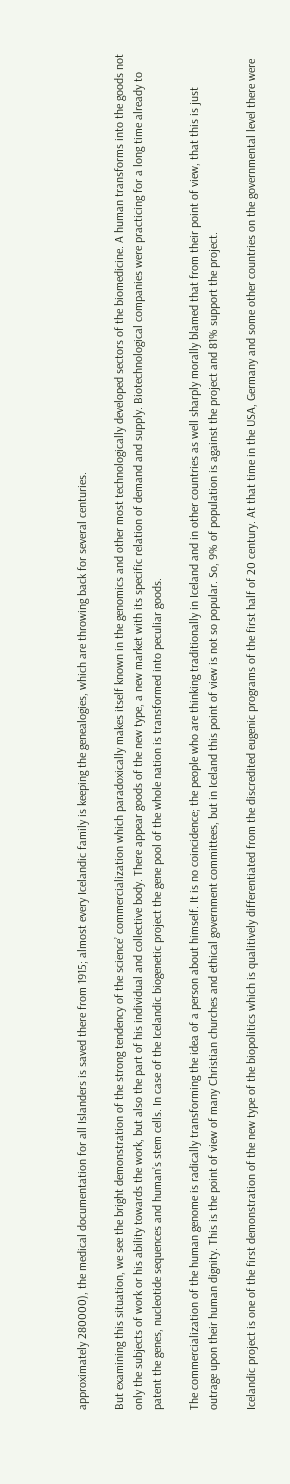approximately 280000), the medical documentation for all Islanders is saved there from 1915; almost every Icelandic family is keeping the genealogies, which are throwing back for several centuries.

But examining this situation, we see the bright demonstration of the strong tendency of the science’ commercialization which paradoxically makes itself known in the genomics and other most technologically developed sectors of the biomedicine. A human transforms into the goods not only the subjects of work or his ability towards the work, but also the part of his individual and collective body. There appear goods of the new type, a new market with its specific relation of demand and supply. Biotechnological companies were practicing for a long time already to patent the genes, nucleotide sequences and human’s stem cells. In case of the Icelandic biogenetic project the gene pool of the whole nation is transformed into peculiar goods.

The commercialization of the human genome is radically transforming the idea of a person about himself. It is no coincidence; the people who are thinking traditionally in Iceland and in other countries as well sharply morally blamed that from their point of view, that this is just outrage upon their human dignity. This is the point of view of many Christian churches and ethical government committees, but in Iceland this point of view is not so popular. So, 9% of population is against the project and 81% support the project.

Icelandic project is one of the first demonstration of the new type of the biopolitics which is qualitively differentiated from the discredited eugenic programs of the first half of 20 century. At that time in the USA, Germany and some other countries on the governmental level there were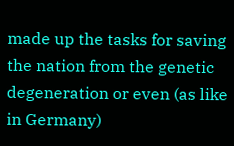made up the tasks for saving the nation from the genetic degeneration or even (as like in Germany)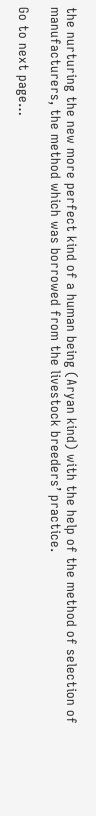the nurturing the new more perfect kind of a human being (Aryan kind) with the help of the method of selection of manufacturers, the method which was borrowed from the livestock breeders’ practice.

Go to next page…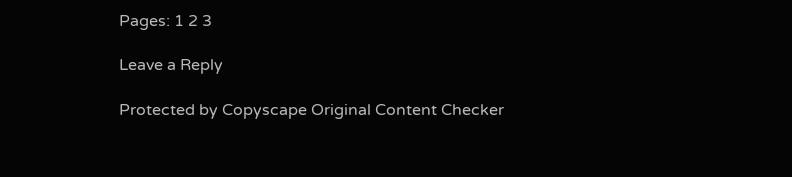Pages: 1 2 3

Leave a Reply

Protected by Copyscape Original Content Checker